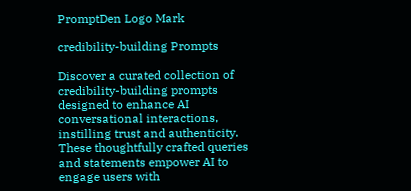PromptDen Logo Mark

credibility-building Prompts

Discover a curated collection of credibility-building prompts designed to enhance AI conversational interactions, instilling trust and authenticity. These thoughtfully crafted queries and statements empower AI to engage users with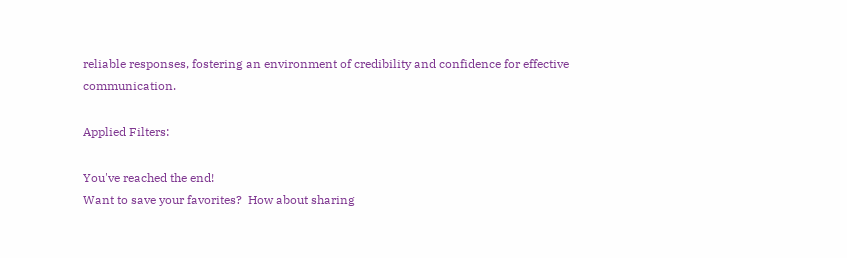reliable responses, fostering an environment of credibility and confidence for effective communication.

Applied Filters:

You've reached the end!
Want to save your favorites?  How about sharing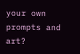your own prompts and art?